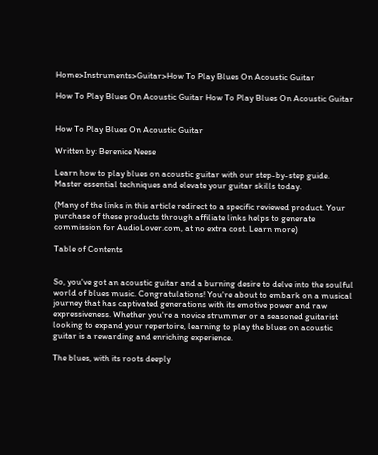Home>Instruments>Guitar>How To Play Blues On Acoustic Guitar

How To Play Blues On Acoustic Guitar How To Play Blues On Acoustic Guitar


How To Play Blues On Acoustic Guitar

Written by: Berenice Neese

Learn how to play blues on acoustic guitar with our step-by-step guide. Master essential techniques and elevate your guitar skills today.

(Many of the links in this article redirect to a specific reviewed product. Your purchase of these products through affiliate links helps to generate commission for AudioLover.com, at no extra cost. Learn more)

Table of Contents


So, you've got an acoustic guitar and a burning desire to delve into the soulful world of blues music. Congratulations! You're about to embark on a musical journey that has captivated generations with its emotive power and raw expressiveness. Whether you're a novice strummer or a seasoned guitarist looking to expand your repertoire, learning to play the blues on acoustic guitar is a rewarding and enriching experience.

The blues, with its roots deeply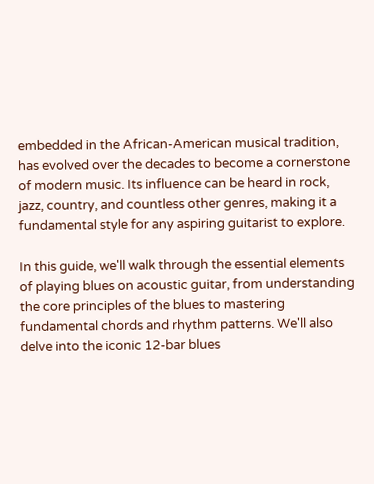embedded in the African-American musical tradition, has evolved over the decades to become a cornerstone of modern music. Its influence can be heard in rock, jazz, country, and countless other genres, making it a fundamental style for any aspiring guitarist to explore.

In this guide, we'll walk through the essential elements of playing blues on acoustic guitar, from understanding the core principles of the blues to mastering fundamental chords and rhythm patterns. We'll also delve into the iconic 12-bar blues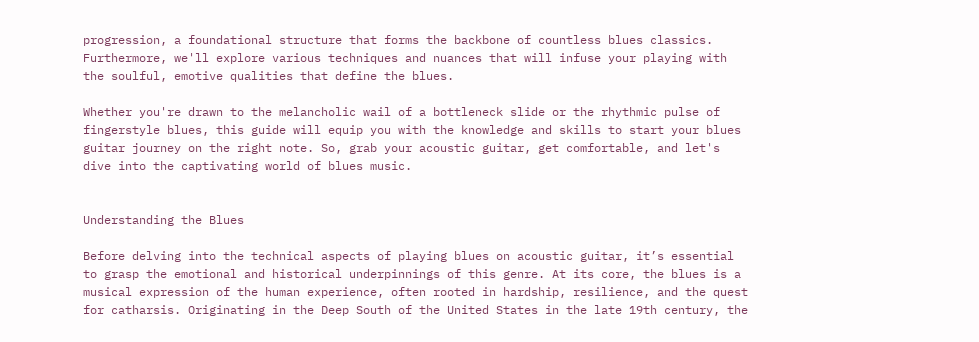progression, a foundational structure that forms the backbone of countless blues classics. Furthermore, we'll explore various techniques and nuances that will infuse your playing with the soulful, emotive qualities that define the blues.

Whether you're drawn to the melancholic wail of a bottleneck slide or the rhythmic pulse of fingerstyle blues, this guide will equip you with the knowledge and skills to start your blues guitar journey on the right note. So, grab your acoustic guitar, get comfortable, and let's dive into the captivating world of blues music.


Understanding the Blues

Before delving into the technical aspects of playing blues on acoustic guitar, it’s essential to grasp the emotional and historical underpinnings of this genre. At its core, the blues is a musical expression of the human experience, often rooted in hardship, resilience, and the quest for catharsis. Originating in the Deep South of the United States in the late 19th century, the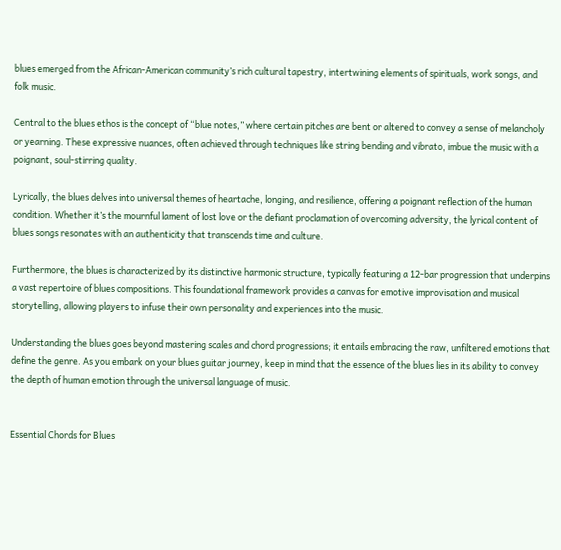blues emerged from the African-American community’s rich cultural tapestry, intertwining elements of spirituals, work songs, and folk music.

Central to the blues ethos is the concept of “blue notes,” where certain pitches are bent or altered to convey a sense of melancholy or yearning. These expressive nuances, often achieved through techniques like string bending and vibrato, imbue the music with a poignant, soul-stirring quality.

Lyrically, the blues delves into universal themes of heartache, longing, and resilience, offering a poignant reflection of the human condition. Whether it’s the mournful lament of lost love or the defiant proclamation of overcoming adversity, the lyrical content of blues songs resonates with an authenticity that transcends time and culture.

Furthermore, the blues is characterized by its distinctive harmonic structure, typically featuring a 12-bar progression that underpins a vast repertoire of blues compositions. This foundational framework provides a canvas for emotive improvisation and musical storytelling, allowing players to infuse their own personality and experiences into the music.

Understanding the blues goes beyond mastering scales and chord progressions; it entails embracing the raw, unfiltered emotions that define the genre. As you embark on your blues guitar journey, keep in mind that the essence of the blues lies in its ability to convey the depth of human emotion through the universal language of music.


Essential Chords for Blues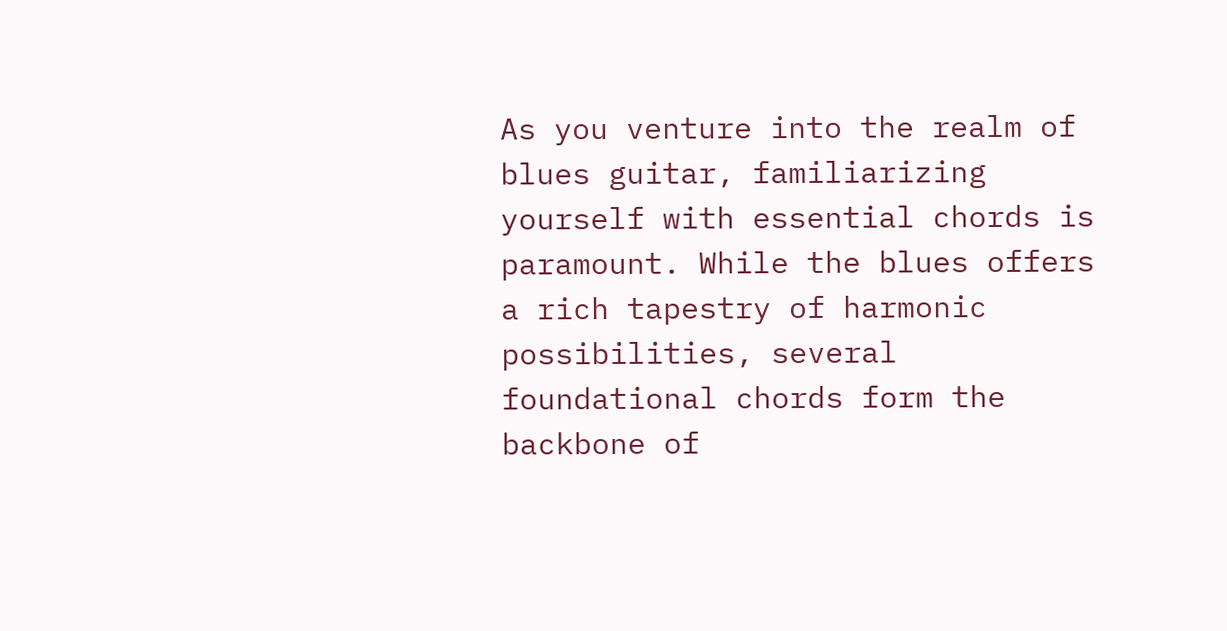As you venture into the realm of blues guitar, familiarizing yourself with essential chords is paramount. While the blues offers a rich tapestry of harmonic possibilities, several foundational chords form the backbone of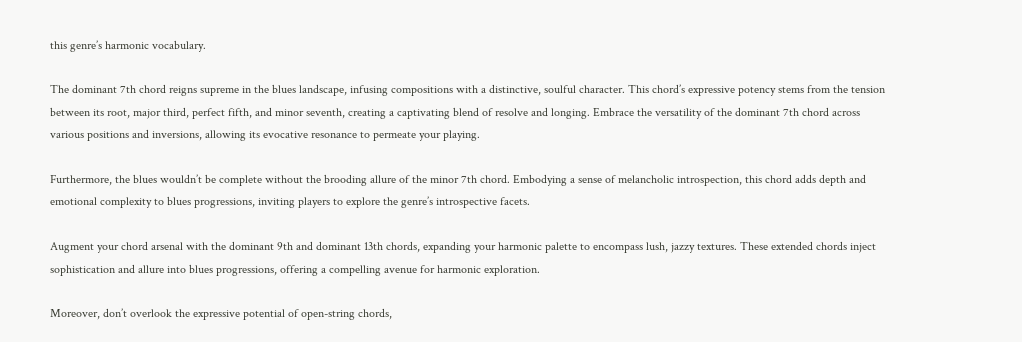this genre’s harmonic vocabulary.

The dominant 7th chord reigns supreme in the blues landscape, infusing compositions with a distinctive, soulful character. This chord’s expressive potency stems from the tension between its root, major third, perfect fifth, and minor seventh, creating a captivating blend of resolve and longing. Embrace the versatility of the dominant 7th chord across various positions and inversions, allowing its evocative resonance to permeate your playing.

Furthermore, the blues wouldn’t be complete without the brooding allure of the minor 7th chord. Embodying a sense of melancholic introspection, this chord adds depth and emotional complexity to blues progressions, inviting players to explore the genre’s introspective facets.

Augment your chord arsenal with the dominant 9th and dominant 13th chords, expanding your harmonic palette to encompass lush, jazzy textures. These extended chords inject sophistication and allure into blues progressions, offering a compelling avenue for harmonic exploration.

Moreover, don’t overlook the expressive potential of open-string chords,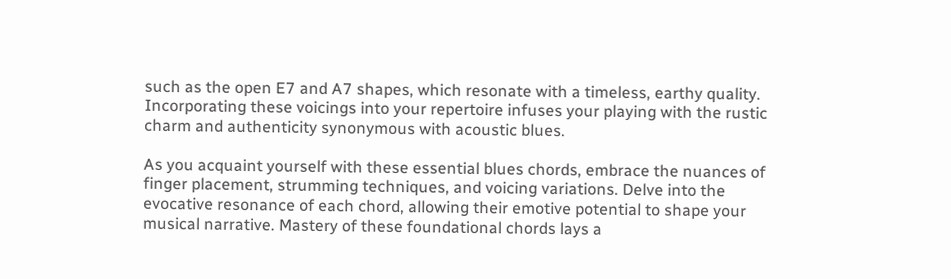such as the open E7 and A7 shapes, which resonate with a timeless, earthy quality. Incorporating these voicings into your repertoire infuses your playing with the rustic charm and authenticity synonymous with acoustic blues.

As you acquaint yourself with these essential blues chords, embrace the nuances of finger placement, strumming techniques, and voicing variations. Delve into the evocative resonance of each chord, allowing their emotive potential to shape your musical narrative. Mastery of these foundational chords lays a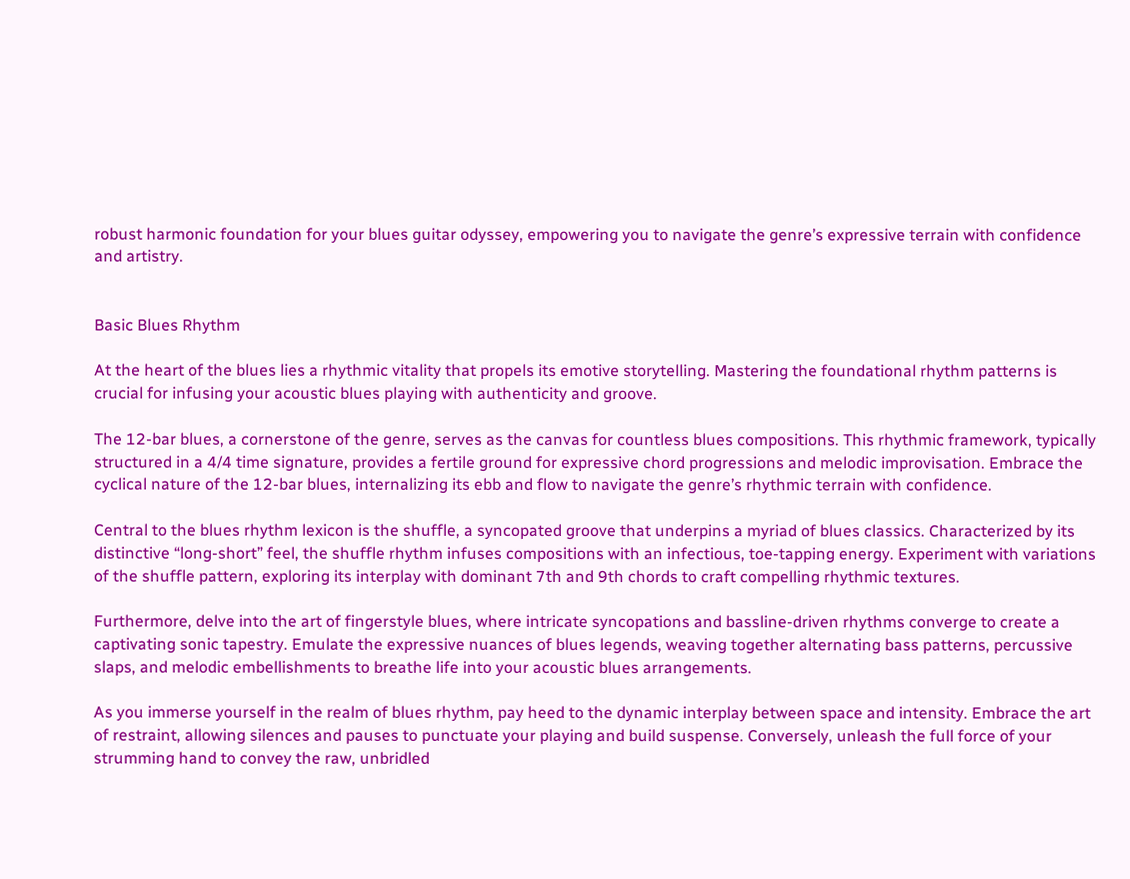robust harmonic foundation for your blues guitar odyssey, empowering you to navigate the genre’s expressive terrain with confidence and artistry.


Basic Blues Rhythm

At the heart of the blues lies a rhythmic vitality that propels its emotive storytelling. Mastering the foundational rhythm patterns is crucial for infusing your acoustic blues playing with authenticity and groove.

The 12-bar blues, a cornerstone of the genre, serves as the canvas for countless blues compositions. This rhythmic framework, typically structured in a 4/4 time signature, provides a fertile ground for expressive chord progressions and melodic improvisation. Embrace the cyclical nature of the 12-bar blues, internalizing its ebb and flow to navigate the genre’s rhythmic terrain with confidence.

Central to the blues rhythm lexicon is the shuffle, a syncopated groove that underpins a myriad of blues classics. Characterized by its distinctive “long-short” feel, the shuffle rhythm infuses compositions with an infectious, toe-tapping energy. Experiment with variations of the shuffle pattern, exploring its interplay with dominant 7th and 9th chords to craft compelling rhythmic textures.

Furthermore, delve into the art of fingerstyle blues, where intricate syncopations and bassline-driven rhythms converge to create a captivating sonic tapestry. Emulate the expressive nuances of blues legends, weaving together alternating bass patterns, percussive slaps, and melodic embellishments to breathe life into your acoustic blues arrangements.

As you immerse yourself in the realm of blues rhythm, pay heed to the dynamic interplay between space and intensity. Embrace the art of restraint, allowing silences and pauses to punctuate your playing and build suspense. Conversely, unleash the full force of your strumming hand to convey the raw, unbridled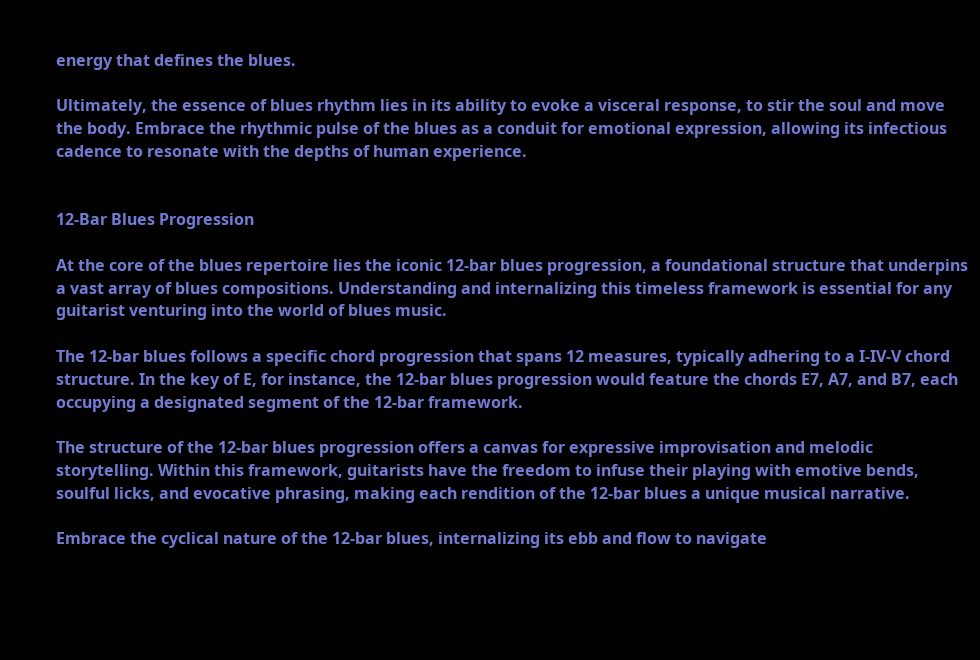energy that defines the blues.

Ultimately, the essence of blues rhythm lies in its ability to evoke a visceral response, to stir the soul and move the body. Embrace the rhythmic pulse of the blues as a conduit for emotional expression, allowing its infectious cadence to resonate with the depths of human experience.


12-Bar Blues Progression

At the core of the blues repertoire lies the iconic 12-bar blues progression, a foundational structure that underpins a vast array of blues compositions. Understanding and internalizing this timeless framework is essential for any guitarist venturing into the world of blues music.

The 12-bar blues follows a specific chord progression that spans 12 measures, typically adhering to a I-IV-V chord structure. In the key of E, for instance, the 12-bar blues progression would feature the chords E7, A7, and B7, each occupying a designated segment of the 12-bar framework.

The structure of the 12-bar blues progression offers a canvas for expressive improvisation and melodic storytelling. Within this framework, guitarists have the freedom to infuse their playing with emotive bends, soulful licks, and evocative phrasing, making each rendition of the 12-bar blues a unique musical narrative.

Embrace the cyclical nature of the 12-bar blues, internalizing its ebb and flow to navigate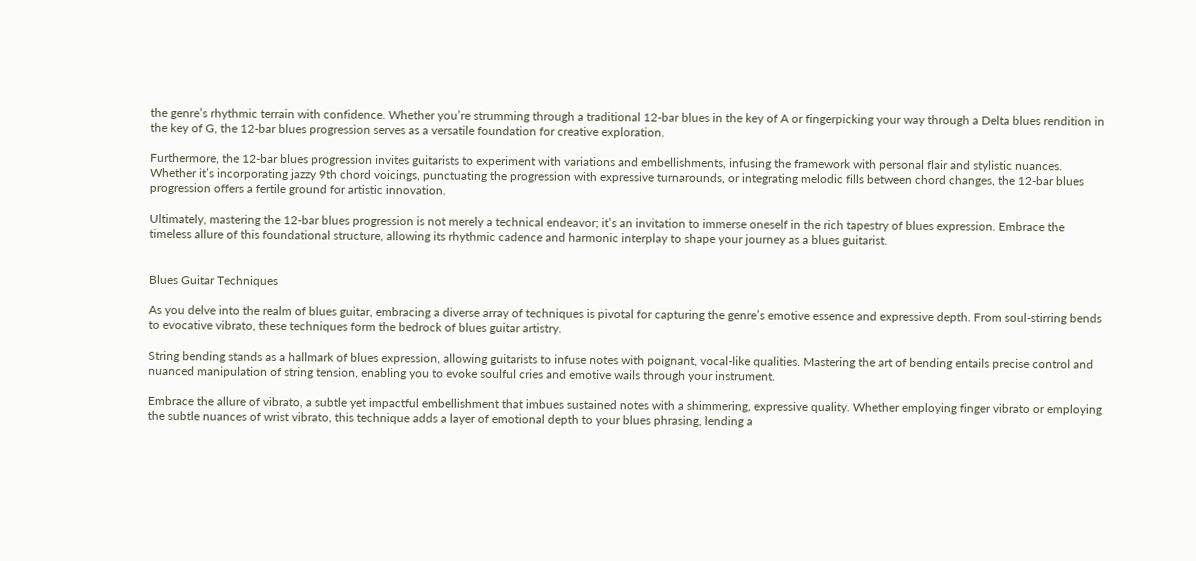the genre’s rhythmic terrain with confidence. Whether you’re strumming through a traditional 12-bar blues in the key of A or fingerpicking your way through a Delta blues rendition in the key of G, the 12-bar blues progression serves as a versatile foundation for creative exploration.

Furthermore, the 12-bar blues progression invites guitarists to experiment with variations and embellishments, infusing the framework with personal flair and stylistic nuances. Whether it’s incorporating jazzy 9th chord voicings, punctuating the progression with expressive turnarounds, or integrating melodic fills between chord changes, the 12-bar blues progression offers a fertile ground for artistic innovation.

Ultimately, mastering the 12-bar blues progression is not merely a technical endeavor; it’s an invitation to immerse oneself in the rich tapestry of blues expression. Embrace the timeless allure of this foundational structure, allowing its rhythmic cadence and harmonic interplay to shape your journey as a blues guitarist.


Blues Guitar Techniques

As you delve into the realm of blues guitar, embracing a diverse array of techniques is pivotal for capturing the genre’s emotive essence and expressive depth. From soul-stirring bends to evocative vibrato, these techniques form the bedrock of blues guitar artistry.

String bending stands as a hallmark of blues expression, allowing guitarists to infuse notes with poignant, vocal-like qualities. Mastering the art of bending entails precise control and nuanced manipulation of string tension, enabling you to evoke soulful cries and emotive wails through your instrument.

Embrace the allure of vibrato, a subtle yet impactful embellishment that imbues sustained notes with a shimmering, expressive quality. Whether employing finger vibrato or employing the subtle nuances of wrist vibrato, this technique adds a layer of emotional depth to your blues phrasing, lending a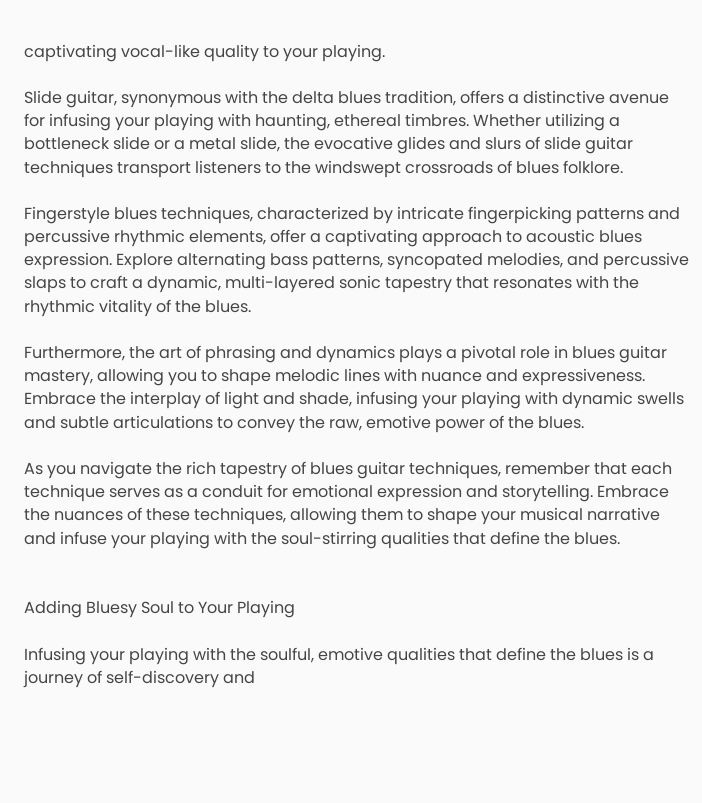captivating vocal-like quality to your playing.

Slide guitar, synonymous with the delta blues tradition, offers a distinctive avenue for infusing your playing with haunting, ethereal timbres. Whether utilizing a bottleneck slide or a metal slide, the evocative glides and slurs of slide guitar techniques transport listeners to the windswept crossroads of blues folklore.

Fingerstyle blues techniques, characterized by intricate fingerpicking patterns and percussive rhythmic elements, offer a captivating approach to acoustic blues expression. Explore alternating bass patterns, syncopated melodies, and percussive slaps to craft a dynamic, multi-layered sonic tapestry that resonates with the rhythmic vitality of the blues.

Furthermore, the art of phrasing and dynamics plays a pivotal role in blues guitar mastery, allowing you to shape melodic lines with nuance and expressiveness. Embrace the interplay of light and shade, infusing your playing with dynamic swells and subtle articulations to convey the raw, emotive power of the blues.

As you navigate the rich tapestry of blues guitar techniques, remember that each technique serves as a conduit for emotional expression and storytelling. Embrace the nuances of these techniques, allowing them to shape your musical narrative and infuse your playing with the soul-stirring qualities that define the blues.


Adding Bluesy Soul to Your Playing

Infusing your playing with the soulful, emotive qualities that define the blues is a journey of self-discovery and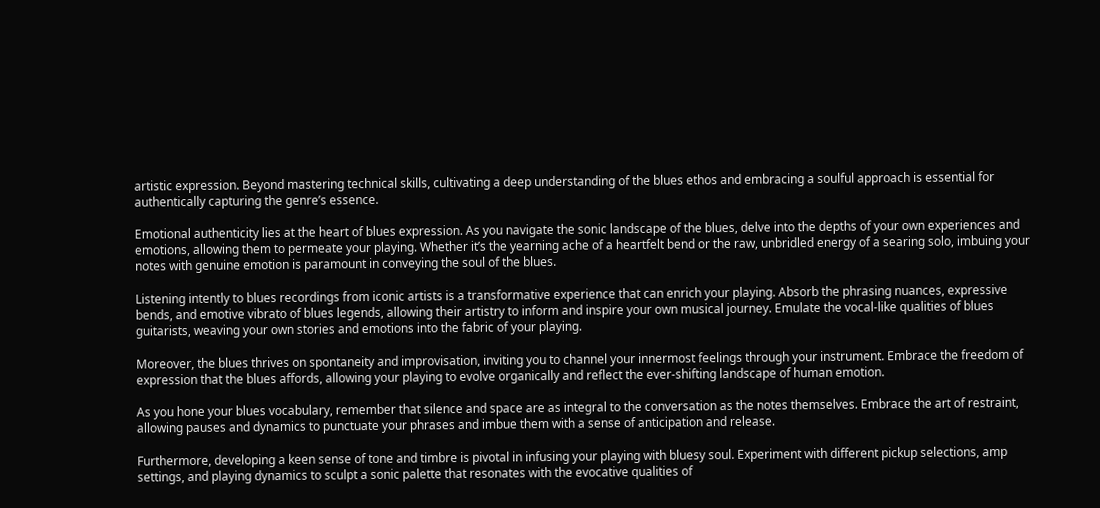artistic expression. Beyond mastering technical skills, cultivating a deep understanding of the blues ethos and embracing a soulful approach is essential for authentically capturing the genre’s essence.

Emotional authenticity lies at the heart of blues expression. As you navigate the sonic landscape of the blues, delve into the depths of your own experiences and emotions, allowing them to permeate your playing. Whether it’s the yearning ache of a heartfelt bend or the raw, unbridled energy of a searing solo, imbuing your notes with genuine emotion is paramount in conveying the soul of the blues.

Listening intently to blues recordings from iconic artists is a transformative experience that can enrich your playing. Absorb the phrasing nuances, expressive bends, and emotive vibrato of blues legends, allowing their artistry to inform and inspire your own musical journey. Emulate the vocal-like qualities of blues guitarists, weaving your own stories and emotions into the fabric of your playing.

Moreover, the blues thrives on spontaneity and improvisation, inviting you to channel your innermost feelings through your instrument. Embrace the freedom of expression that the blues affords, allowing your playing to evolve organically and reflect the ever-shifting landscape of human emotion.

As you hone your blues vocabulary, remember that silence and space are as integral to the conversation as the notes themselves. Embrace the art of restraint, allowing pauses and dynamics to punctuate your phrases and imbue them with a sense of anticipation and release.

Furthermore, developing a keen sense of tone and timbre is pivotal in infusing your playing with bluesy soul. Experiment with different pickup selections, amp settings, and playing dynamics to sculpt a sonic palette that resonates with the evocative qualities of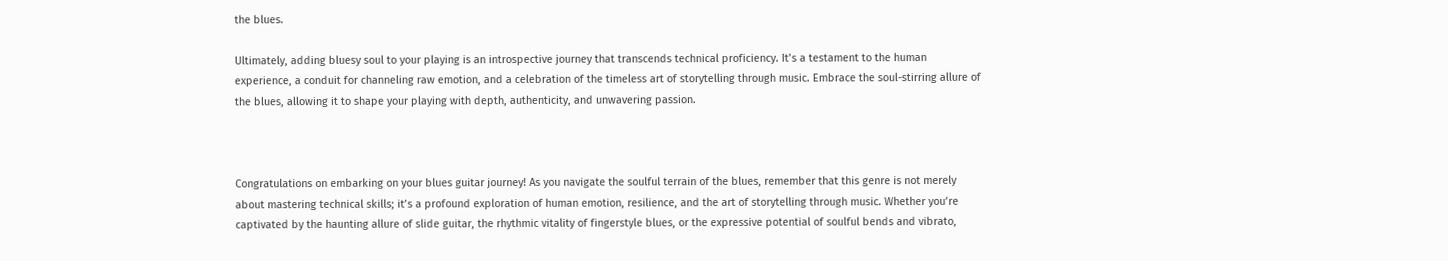the blues.

Ultimately, adding bluesy soul to your playing is an introspective journey that transcends technical proficiency. It’s a testament to the human experience, a conduit for channeling raw emotion, and a celebration of the timeless art of storytelling through music. Embrace the soul-stirring allure of the blues, allowing it to shape your playing with depth, authenticity, and unwavering passion.



Congratulations on embarking on your blues guitar journey! As you navigate the soulful terrain of the blues, remember that this genre is not merely about mastering technical skills; it’s a profound exploration of human emotion, resilience, and the art of storytelling through music. Whether you’re captivated by the haunting allure of slide guitar, the rhythmic vitality of fingerstyle blues, or the expressive potential of soulful bends and vibrato,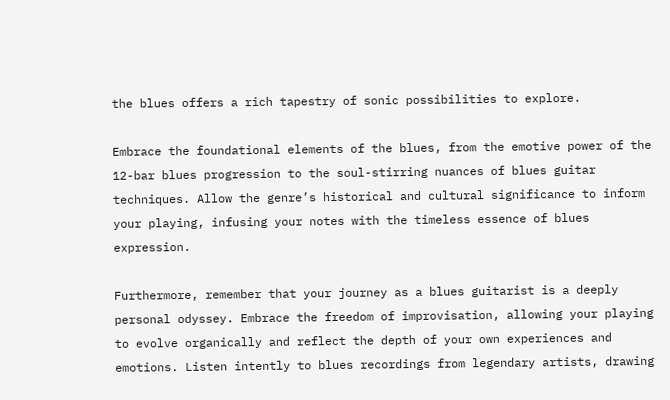the blues offers a rich tapestry of sonic possibilities to explore.

Embrace the foundational elements of the blues, from the emotive power of the 12-bar blues progression to the soul-stirring nuances of blues guitar techniques. Allow the genre’s historical and cultural significance to inform your playing, infusing your notes with the timeless essence of blues expression.

Furthermore, remember that your journey as a blues guitarist is a deeply personal odyssey. Embrace the freedom of improvisation, allowing your playing to evolve organically and reflect the depth of your own experiences and emotions. Listen intently to blues recordings from legendary artists, drawing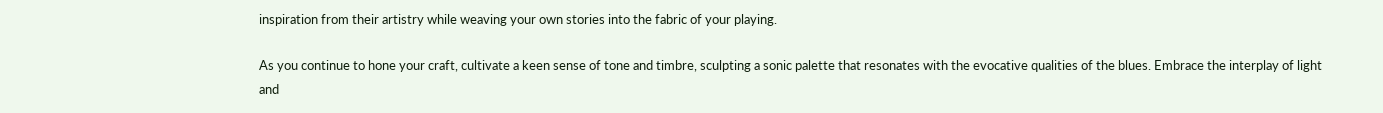inspiration from their artistry while weaving your own stories into the fabric of your playing.

As you continue to hone your craft, cultivate a keen sense of tone and timbre, sculpting a sonic palette that resonates with the evocative qualities of the blues. Embrace the interplay of light and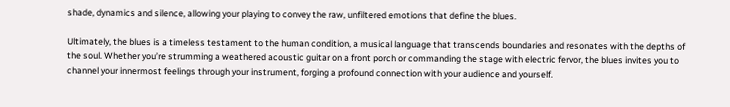shade, dynamics and silence, allowing your playing to convey the raw, unfiltered emotions that define the blues.

Ultimately, the blues is a timeless testament to the human condition, a musical language that transcends boundaries and resonates with the depths of the soul. Whether you’re strumming a weathered acoustic guitar on a front porch or commanding the stage with electric fervor, the blues invites you to channel your innermost feelings through your instrument, forging a profound connection with your audience and yourself.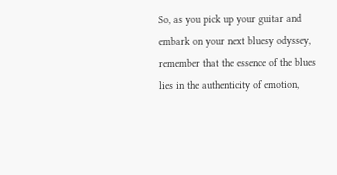So, as you pick up your guitar and embark on your next bluesy odyssey, remember that the essence of the blues lies in the authenticity of emotion,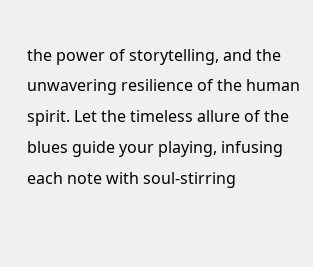the power of storytelling, and the unwavering resilience of the human spirit. Let the timeless allure of the blues guide your playing, infusing each note with soul-stirring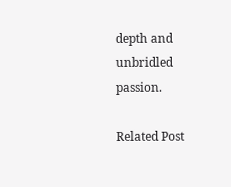depth and unbridled passion.

Related Post